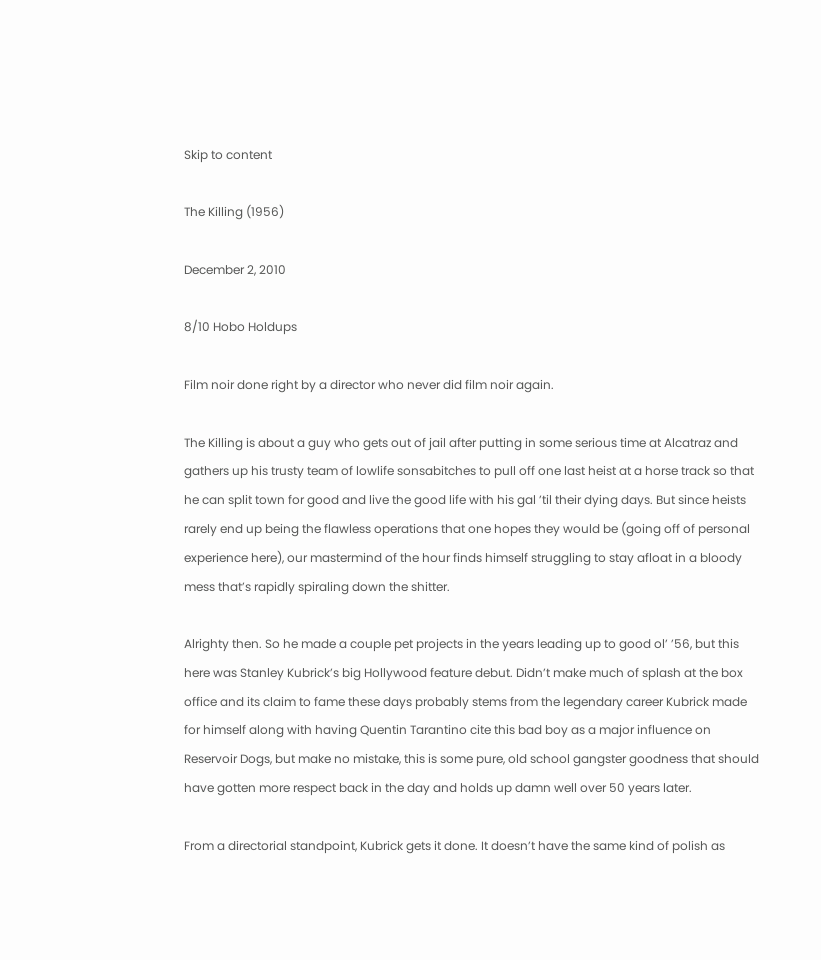Skip to content

The Killing (1956)

December 2, 2010

8/10 Hobo Holdups

Film noir done right by a director who never did film noir again.

The Killing is about a guy who gets out of jail after putting in some serious time at Alcatraz and gathers up his trusty team of lowlife sonsabitches to pull off one last heist at a horse track so that he can split town for good and live the good life with his gal ’til their dying days. But since heists rarely end up being the flawless operations that one hopes they would be (going off of personal experience here), our mastermind of the hour finds himself struggling to stay afloat in a bloody mess that’s rapidly spiraling down the shitter.

Alrighty then. So he made a couple pet projects in the years leading up to good ol’ ’56, but this here was Stanley Kubrick’s big Hollywood feature debut. Didn’t make much of splash at the box office and its claim to fame these days probably stems from the legendary career Kubrick made for himself along with having Quentin Tarantino cite this bad boy as a major influence on Reservoir Dogs, but make no mistake, this is some pure, old school gangster goodness that should have gotten more respect back in the day and holds up damn well over 50 years later.

From a directorial standpoint, Kubrick gets it done. It doesn’t have the same kind of polish as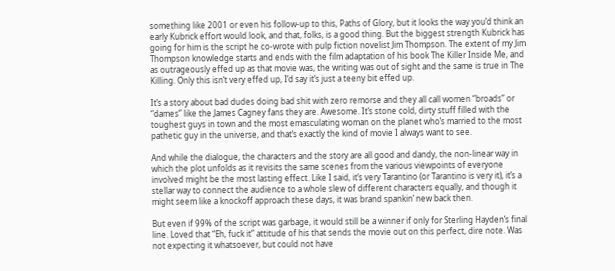something like 2001 or even his follow-up to this, Paths of Glory, but it looks the way you’d think an early Kubrick effort would look, and that, folks, is a good thing. But the biggest strength Kubrick has going for him is the script he co-wrote with pulp fiction novelist Jim Thompson. The extent of my Jim Thompson knowledge starts and ends with the film adaptation of his book The Killer Inside Me, and as outrageously effed up as that movie was, the writing was out of sight and the same is true in The Killing. Only this isn’t very effed up, I’d say it’s just a teeny bit effed up.

It’s a story about bad dudes doing bad shit with zero remorse and they all call women “broads” or “dames” like the James Cagney fans they are. Awesome. It’s stone cold, dirty stuff filled with the toughest guys in town and the most emasculating woman on the planet who’s married to the most pathetic guy in the universe, and that’s exactly the kind of movie I always want to see.

And while the dialogue, the characters and the story are all good and dandy, the non-linear way in which the plot unfolds as it revisits the same scenes from the various viewpoints of everyone involved might be the most lasting effect. Like I said, it’s very Tarantino (or Tarantino is very it), it’s a stellar way to connect the audience to a whole slew of different characters equally, and though it might seem like a knockoff approach these days, it was brand spankin’ new back then.

But even if 99% of the script was garbage, it would still be a winner if only for Sterling Hayden’s final line. Loved that “Eh, fuck it” attitude of his that sends the movie out on this perfect, dire note. Was not expecting it whatsoever, but could not have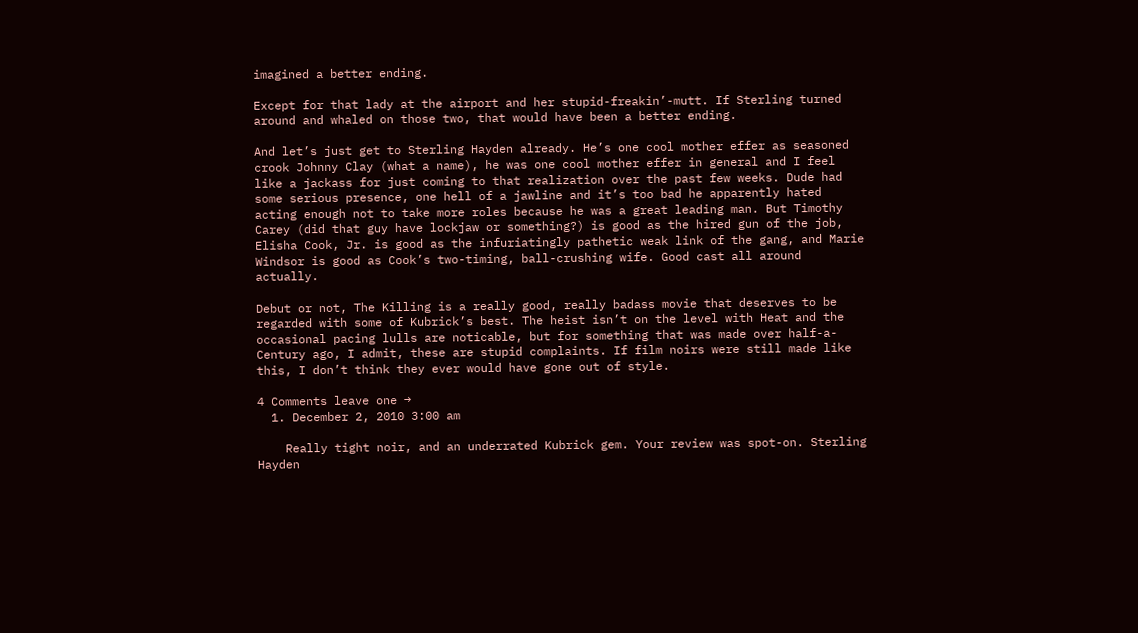imagined a better ending.

Except for that lady at the airport and her stupid-freakin’-mutt. If Sterling turned around and whaled on those two, that would have been a better ending.

And let’s just get to Sterling Hayden already. He’s one cool mother effer as seasoned crook Johnny Clay (what a name), he was one cool mother effer in general and I feel like a jackass for just coming to that realization over the past few weeks. Dude had some serious presence, one hell of a jawline and it’s too bad he apparently hated acting enough not to take more roles because he was a great leading man. But Timothy Carey (did that guy have lockjaw or something?) is good as the hired gun of the job, Elisha Cook, Jr. is good as the infuriatingly pathetic weak link of the gang, and Marie Windsor is good as Cook’s two-timing, ball-crushing wife. Good cast all around actually.

Debut or not, The Killing is a really good, really badass movie that deserves to be regarded with some of Kubrick’s best. The heist isn’t on the level with Heat and the occasional pacing lulls are noticable, but for something that was made over half-a-Century ago, I admit, these are stupid complaints. If film noirs were still made like this, I don’t think they ever would have gone out of style.

4 Comments leave one →
  1. December 2, 2010 3:00 am

    Really tight noir, and an underrated Kubrick gem. Your review was spot-on. Sterling Hayden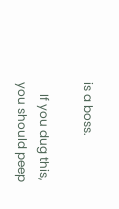is a boss.

    If you dug this, you should peep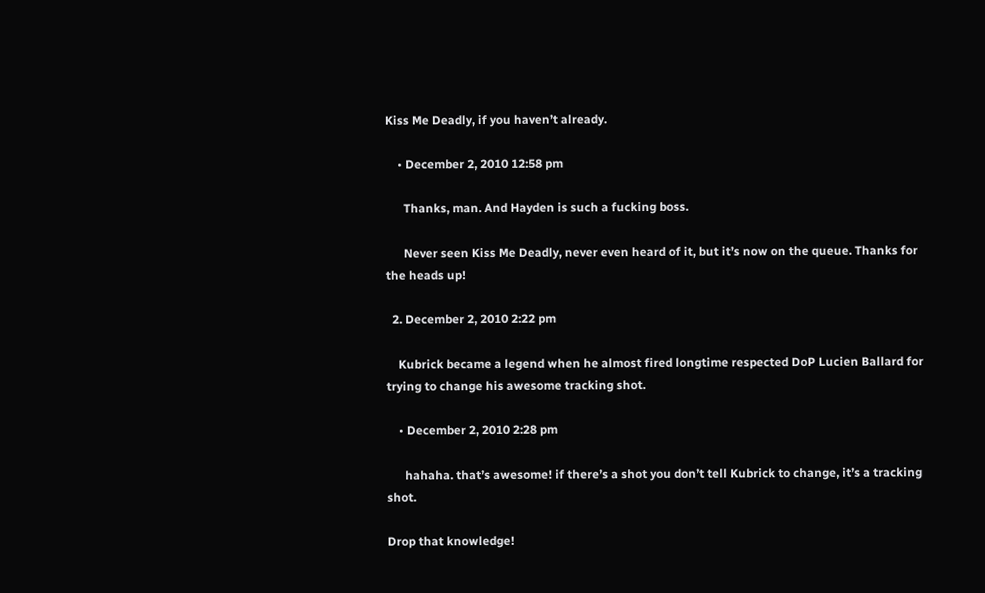Kiss Me Deadly, if you haven’t already.

    • December 2, 2010 12:58 pm

      Thanks, man. And Hayden is such a fucking boss.

      Never seen Kiss Me Deadly, never even heard of it, but it’s now on the queue. Thanks for the heads up!

  2. December 2, 2010 2:22 pm

    Kubrick became a legend when he almost fired longtime respected DoP Lucien Ballard for trying to change his awesome tracking shot.

    • December 2, 2010 2:28 pm

      hahaha. that’s awesome! if there’s a shot you don’t tell Kubrick to change, it’s a tracking shot.

Drop that knowledge!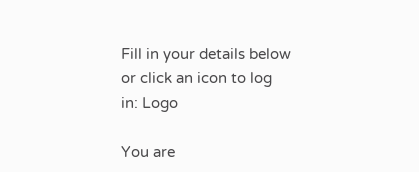Fill in your details below or click an icon to log in: Logo

You are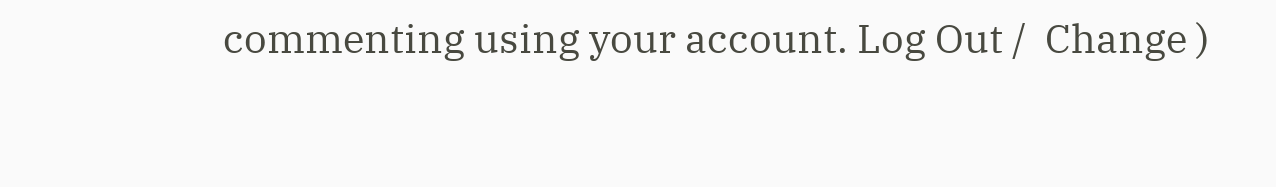commenting using your account. Log Out /  Change )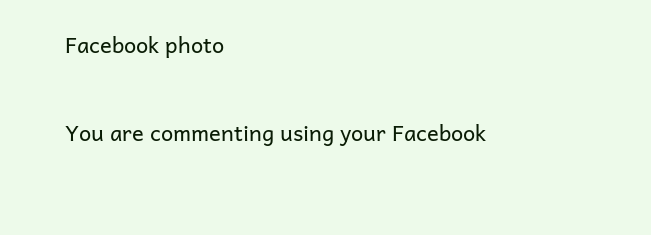Facebook photo

You are commenting using your Facebook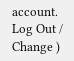account. Log Out /  Change )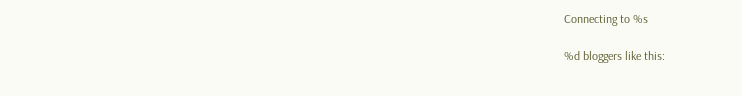Connecting to %s

%d bloggers like this: